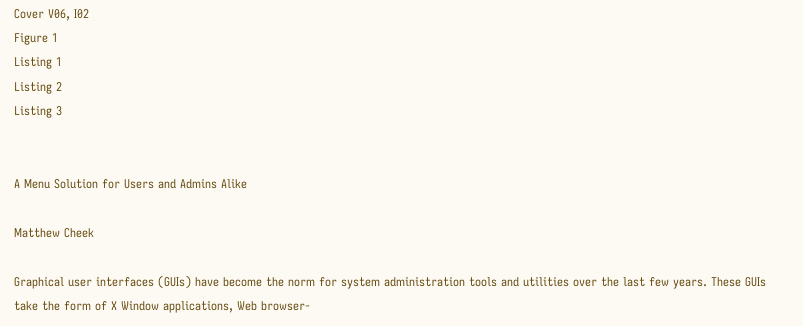Cover V06, I02
Figure 1
Listing 1
Listing 2
Listing 3


A Menu Solution for Users and Admins Alike

Matthew Cheek

Graphical user interfaces (GUIs) have become the norm for system administration tools and utilities over the last few years. These GUIs take the form of X Window applications, Web browser-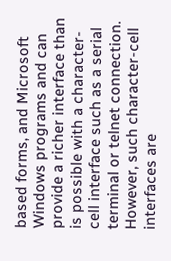based forms, and Microsoft Windows programs and can provide a richer interface than is possible with a character-cell interface such as a serial terminal or telnet connection. However, such character-cell interfaces are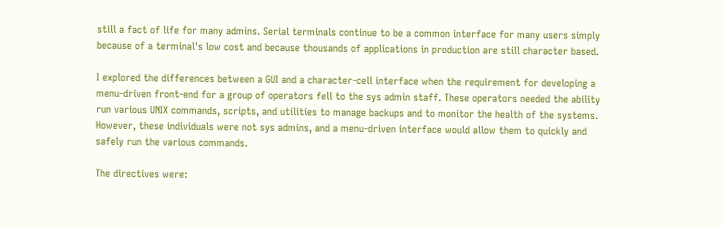still a fact of life for many admins. Serial terminals continue to be a common interface for many users simply because of a terminal's low cost and because thousands of applications in production are still character based.

I explored the differences between a GUI and a character-cell interface when the requirement for developing a menu-driven front-end for a group of operators fell to the sys admin staff. These operators needed the ability run various UNIX commands, scripts, and utilities to manage backups and to monitor the health of the systems. However, these individuals were not sys admins, and a menu-driven interface would allow them to quickly and safely run the various commands.

The directives were: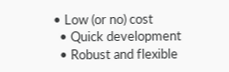• Low (or no) cost
  • Quick development
  • Robust and flexible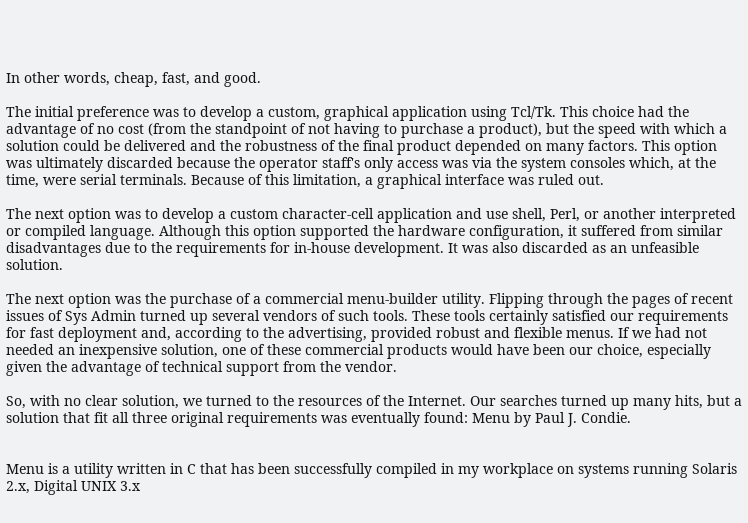In other words, cheap, fast, and good.

The initial preference was to develop a custom, graphical application using Tcl/Tk. This choice had the advantage of no cost (from the standpoint of not having to purchase a product), but the speed with which a solution could be delivered and the robustness of the final product depended on many factors. This option was ultimately discarded because the operator staff's only access was via the system consoles which, at the time, were serial terminals. Because of this limitation, a graphical interface was ruled out.

The next option was to develop a custom character-cell application and use shell, Perl, or another interpreted or compiled language. Although this option supported the hardware configuration, it suffered from similar disadvantages due to the requirements for in-house development. It was also discarded as an unfeasible solution.

The next option was the purchase of a commercial menu-builder utility. Flipping through the pages of recent issues of Sys Admin turned up several vendors of such tools. These tools certainly satisfied our requirements for fast deployment and, according to the advertising, provided robust and flexible menus. If we had not needed an inexpensive solution, one of these commercial products would have been our choice, especially given the advantage of technical support from the vendor.

So, with no clear solution, we turned to the resources of the Internet. Our searches turned up many hits, but a solution that fit all three original requirements was eventually found: Menu by Paul J. Condie.


Menu is a utility written in C that has been successfully compiled in my workplace on systems running Solaris 2.x, Digital UNIX 3.x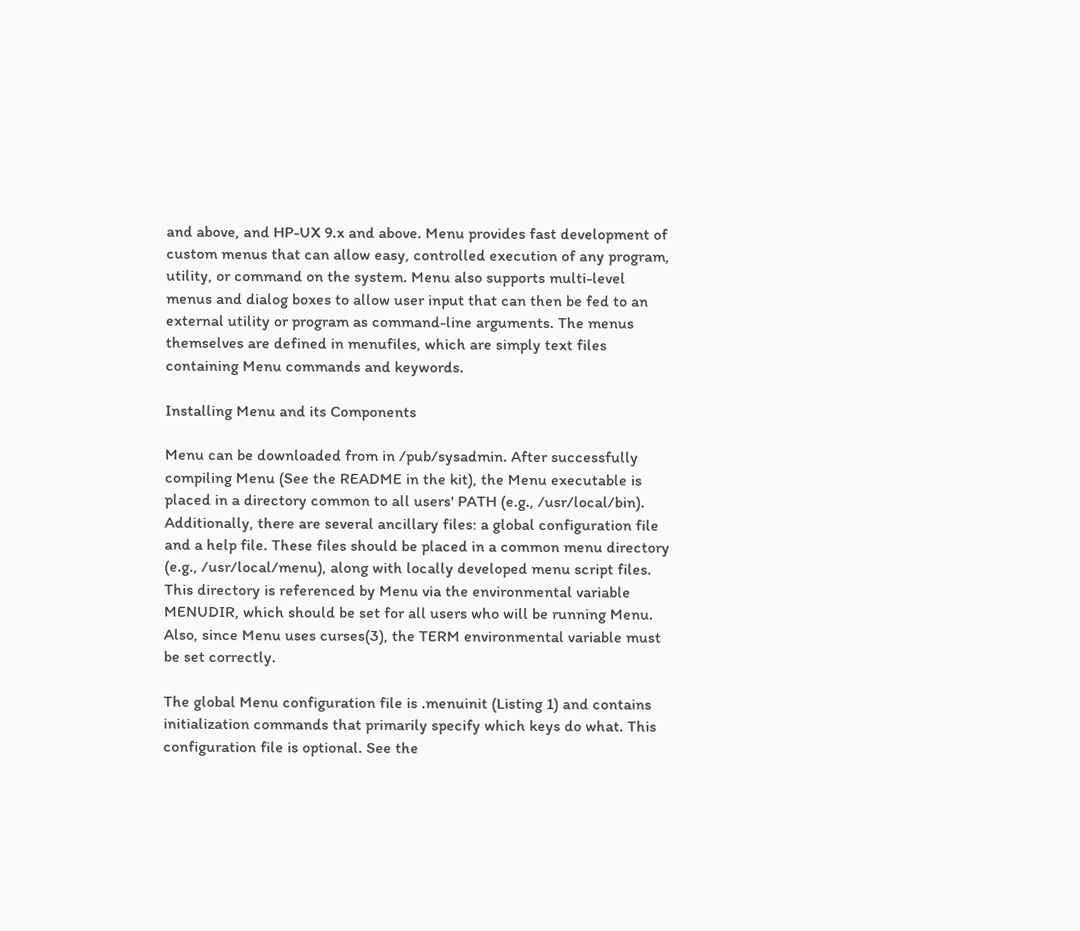and above, and HP-UX 9.x and above. Menu provides fast development of custom menus that can allow easy, controlled execution of any program, utility, or command on the system. Menu also supports multi-level menus and dialog boxes to allow user input that can then be fed to an external utility or program as command-line arguments. The menus themselves are defined in menufiles, which are simply text files containing Menu commands and keywords.

Installing Menu and its Components

Menu can be downloaded from in /pub/sysadmin. After successfully compiling Menu (See the README in the kit), the Menu executable is placed in a directory common to all users' PATH (e.g., /usr/local/bin). Additionally, there are several ancillary files: a global configuration file and a help file. These files should be placed in a common menu directory (e.g., /usr/local/menu), along with locally developed menu script files. This directory is referenced by Menu via the environmental variable MENUDIR, which should be set for all users who will be running Menu. Also, since Menu uses curses(3), the TERM environmental variable must be set correctly.

The global Menu configuration file is .menuinit (Listing 1) and contains initialization commands that primarily specify which keys do what. This configuration file is optional. See the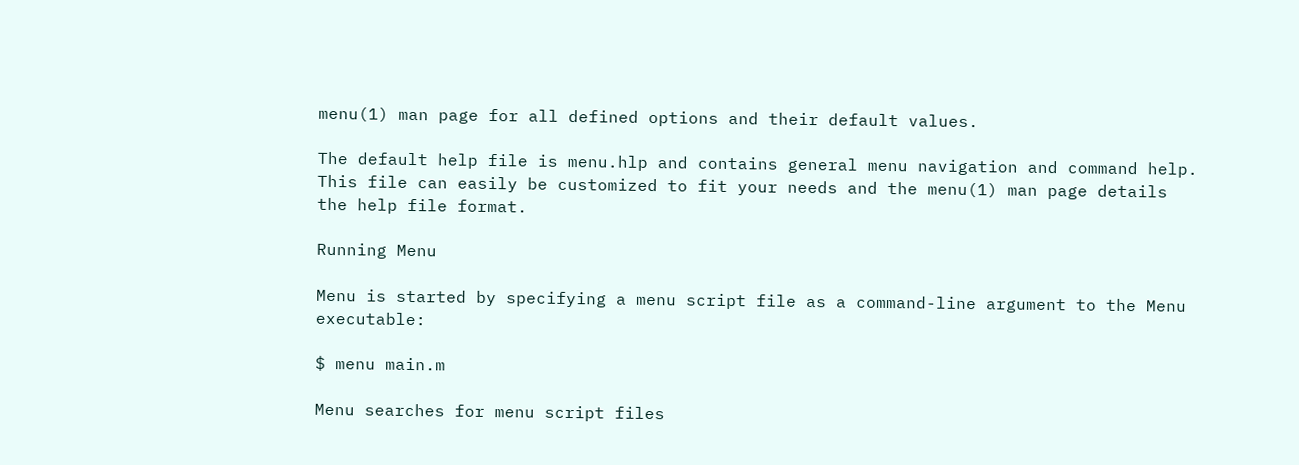menu(1) man page for all defined options and their default values.

The default help file is menu.hlp and contains general menu navigation and command help. This file can easily be customized to fit your needs and the menu(1) man page details the help file format.

Running Menu

Menu is started by specifying a menu script file as a command-line argument to the Menu executable:

$ menu main.m

Menu searches for menu script files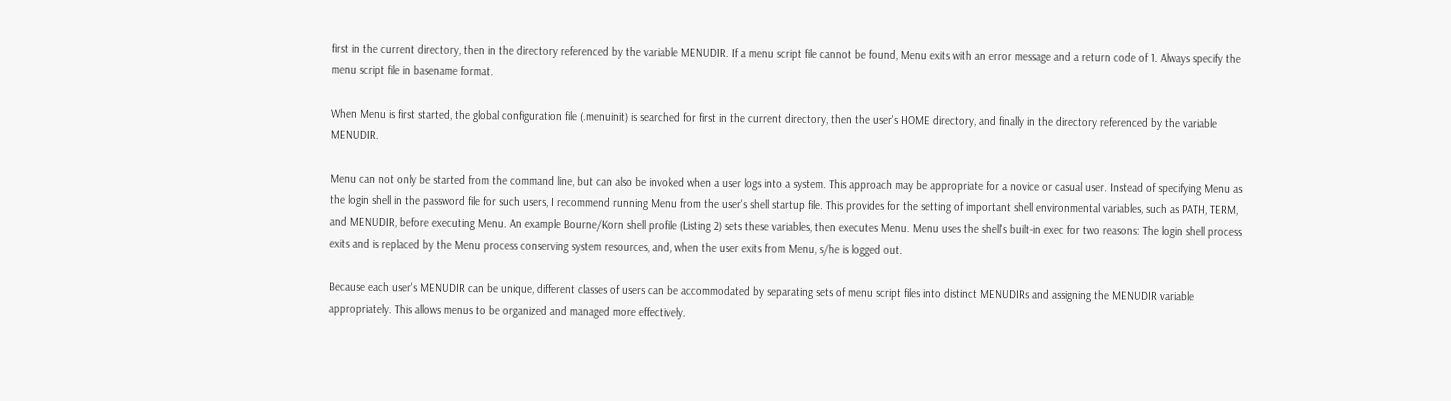first in the current directory, then in the directory referenced by the variable MENUDIR. If a menu script file cannot be found, Menu exits with an error message and a return code of 1. Always specify the menu script file in basename format.

When Menu is first started, the global configuration file (.menuinit) is searched for first in the current directory, then the user's HOME directory, and finally in the directory referenced by the variable MENUDIR.

Menu can not only be started from the command line, but can also be invoked when a user logs into a system. This approach may be appropriate for a novice or casual user. Instead of specifying Menu as the login shell in the password file for such users, I recommend running Menu from the user's shell startup file. This provides for the setting of important shell environmental variables, such as PATH, TERM, and MENUDIR, before executing Menu. An example Bourne/Korn shell profile (Listing 2) sets these variables, then executes Menu. Menu uses the shell's built-in exec for two reasons: The login shell process exits and is replaced by the Menu process conserving system resources, and, when the user exits from Menu, s/he is logged out.

Because each user's MENUDIR can be unique, different classes of users can be accommodated by separating sets of menu script files into distinct MENUDIRs and assigning the MENUDIR variable appropriately. This allows menus to be organized and managed more effectively.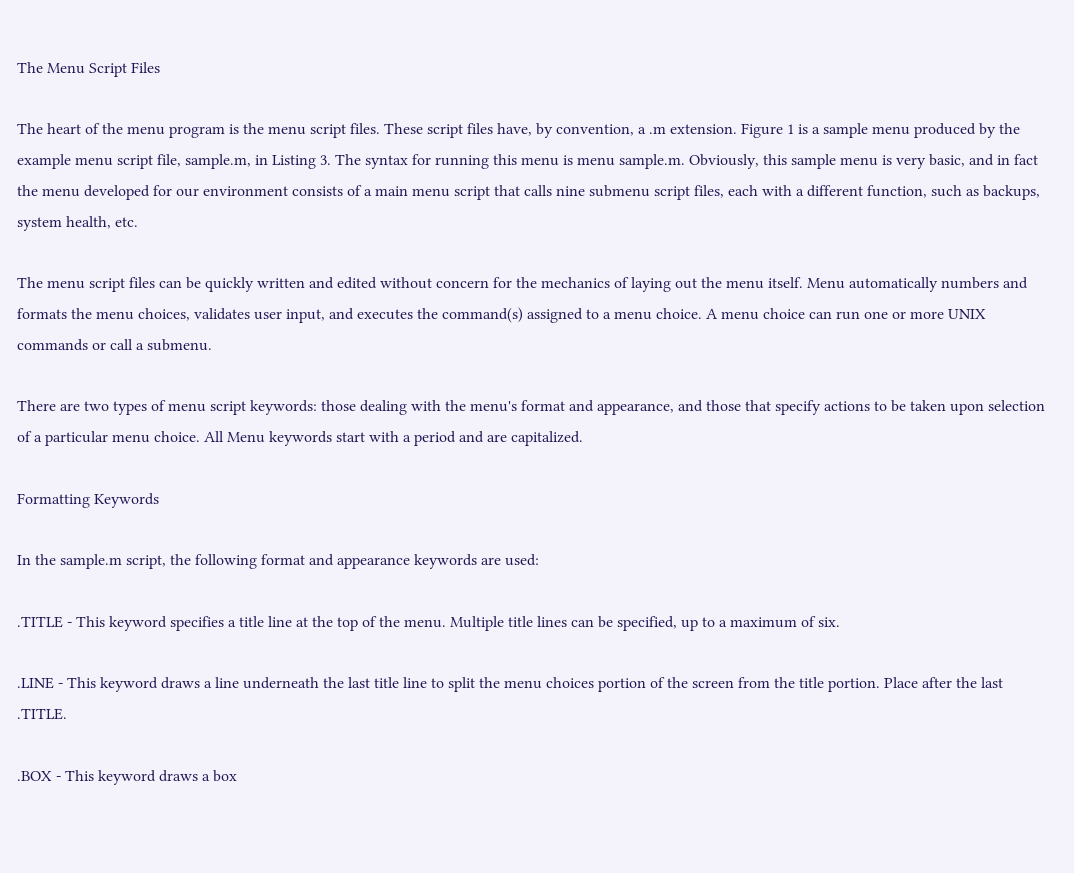The Menu Script Files

The heart of the menu program is the menu script files. These script files have, by convention, a .m extension. Figure 1 is a sample menu produced by the example menu script file, sample.m, in Listing 3. The syntax for running this menu is menu sample.m. Obviously, this sample menu is very basic, and in fact the menu developed for our environment consists of a main menu script that calls nine submenu script files, each with a different function, such as backups, system health, etc.

The menu script files can be quickly written and edited without concern for the mechanics of laying out the menu itself. Menu automatically numbers and formats the menu choices, validates user input, and executes the command(s) assigned to a menu choice. A menu choice can run one or more UNIX commands or call a submenu.

There are two types of menu script keywords: those dealing with the menu's format and appearance, and those that specify actions to be taken upon selection of a particular menu choice. All Menu keywords start with a period and are capitalized.

Formatting Keywords

In the sample.m script, the following format and appearance keywords are used:

.TITLE - This keyword specifies a title line at the top of the menu. Multiple title lines can be specified, up to a maximum of six.

.LINE - This keyword draws a line underneath the last title line to split the menu choices portion of the screen from the title portion. Place after the last .TITLE.

.BOX - This keyword draws a box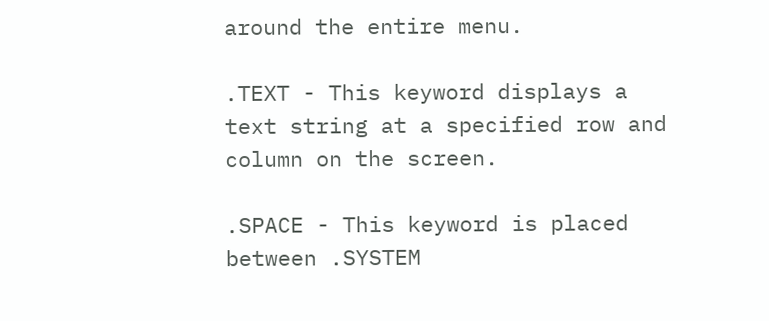around the entire menu.

.TEXT - This keyword displays a text string at a specified row and column on the screen.

.SPACE - This keyword is placed between .SYSTEM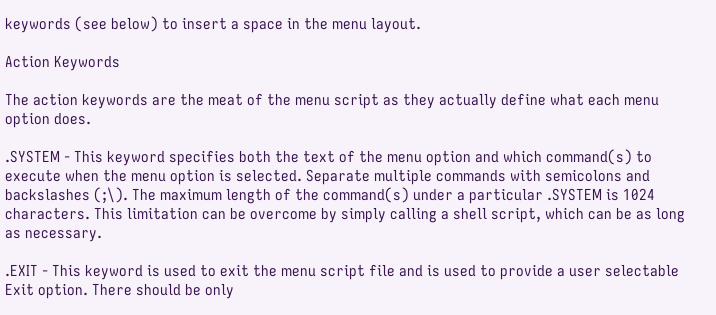keywords (see below) to insert a space in the menu layout.

Action Keywords

The action keywords are the meat of the menu script as they actually define what each menu option does.

.SYSTEM - This keyword specifies both the text of the menu option and which command(s) to execute when the menu option is selected. Separate multiple commands with semicolons and backslashes (;\). The maximum length of the command(s) under a particular .SYSTEM is 1024 characters. This limitation can be overcome by simply calling a shell script, which can be as long as necessary.

.EXIT - This keyword is used to exit the menu script file and is used to provide a user selectable Exit option. There should be only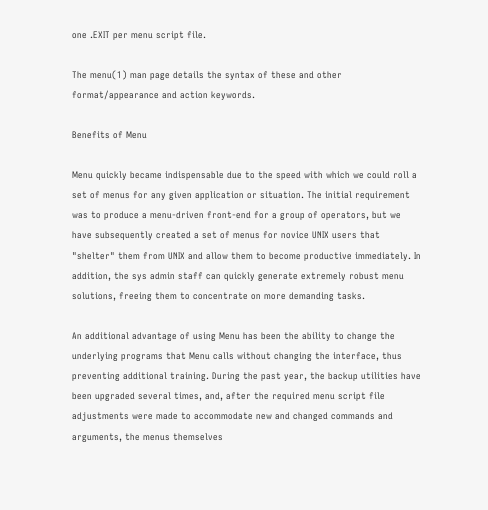one .EXIT per menu script file.

The menu(1) man page details the syntax of these and other format/appearance and action keywords.

Benefits of Menu

Menu quickly became indispensable due to the speed with which we could roll a set of menus for any given application or situation. The initial requirement was to produce a menu-driven front-end for a group of operators, but we have subsequently created a set of menus for novice UNIX users that "shelter" them from UNIX and allow them to become productive immediately. In addition, the sys admin staff can quickly generate extremely robust menu solutions, freeing them to concentrate on more demanding tasks.

An additional advantage of using Menu has been the ability to change the underlying programs that Menu calls without changing the interface, thus preventing additional training. During the past year, the backup utilities have been upgraded several times, and, after the required menu script file adjustments were made to accommodate new and changed commands and arguments, the menus themselves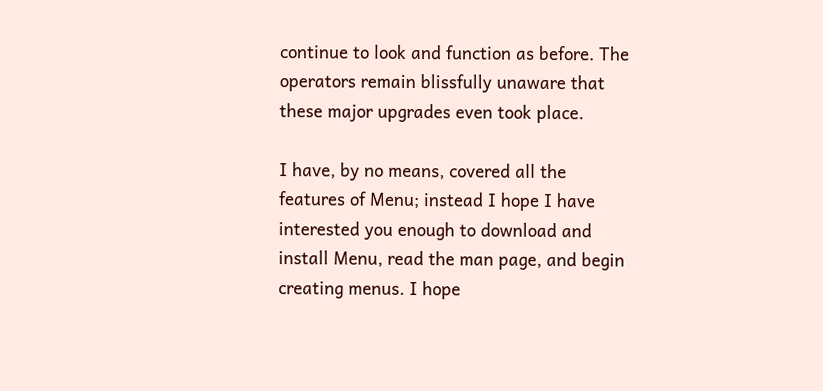continue to look and function as before. The operators remain blissfully unaware that these major upgrades even took place.

I have, by no means, covered all the features of Menu; instead I hope I have interested you enough to download and install Menu, read the man page, and begin creating menus. I hope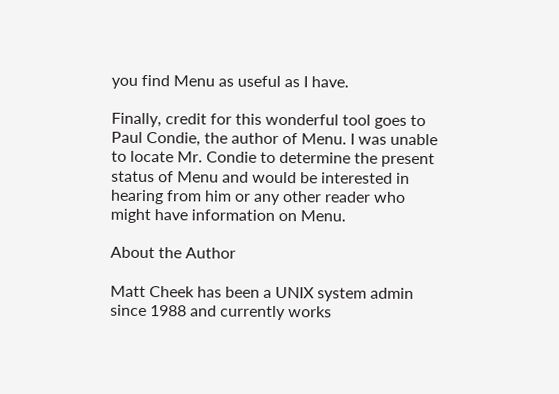you find Menu as useful as I have.

Finally, credit for this wonderful tool goes to Paul Condie, the author of Menu. I was unable to locate Mr. Condie to determine the present status of Menu and would be interested in hearing from him or any other reader who might have information on Menu.

About the Author

Matt Cheek has been a UNIX system admin since 1988 and currently works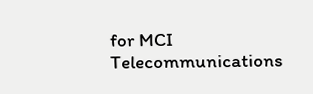for MCI Telecommunications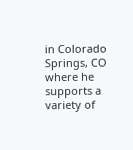in Colorado Springs, CO where he supports a variety of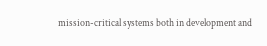mission-critical systems both in development and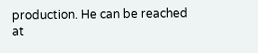production. He can be reached at